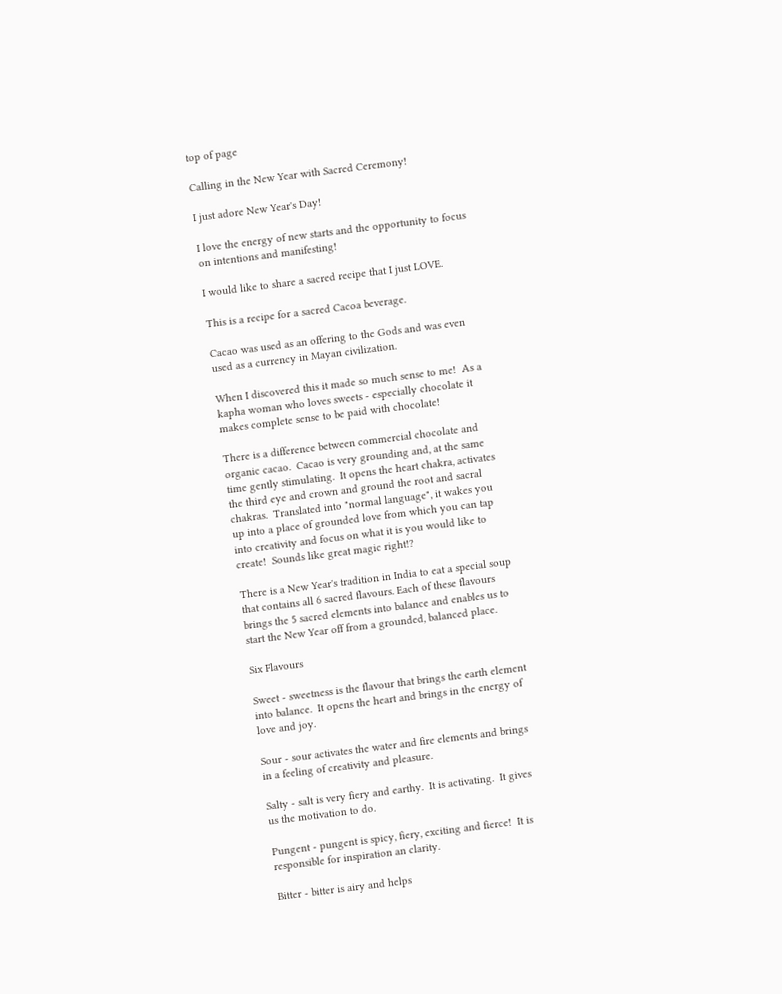top of page

Calling in the New Year with Sacred Ceremony!

I just adore New Year's Day!

I love the energy of new starts and the opportunity to focus on intentions and manifesting!

I would like to share a sacred recipe that I just LOVE.

This is a recipe for a sacred Cacoa beverage.

Cacao was used as an offering to the Gods and was even used as a currency in Mayan civilization.

When I discovered this it made so much sense to me!  As a kapha woman who loves sweets - especially chocolate it makes complete sense to be paid with chocolate!

There is a difference between commercial chocolate and organic cacao.  Cacao is very grounding and, at the same time gently stimulating.  It opens the heart chakra, activates the third eye and crown and ground the root and sacral chakras.  Translated into "normal language", it wakes you up into a place of grounded love from which you can tap into creativity and focus on what it is you would like to create!  Sounds like great magic right!?

There is a New Year's tradition in India to eat a special soup that contains all 6 sacred flavours. Each of these flavours brings the 5 sacred elements into balance and enables us to start the New Year off from a grounded, balanced place.

Six Flavours

Sweet - sweetness is the flavour that brings the earth element into balance.  It opens the heart and brings in the energy of love and joy.

Sour - sour activates the water and fire elements and brings in a feeling of creativity and pleasure.

Salty - salt is very fiery and earthy.  It is activating.  It gives us the motivation to do.

Pungent - pungent is spicy, fiery, exciting and fierce!  It is responsible for inspiration an clarity.

Bitter - bitter is airy and helps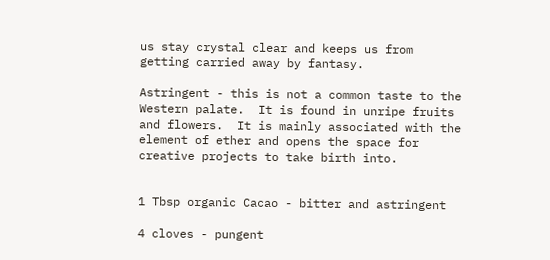us stay crystal clear and keeps us from getting carried away by fantasy.

Astringent - this is not a common taste to the Western palate.  It is found in unripe fruits and flowers.  It is mainly associated with the element of ether and opens the space for creative projects to take birth into.


1 Tbsp organic Cacao - bitter and astringent

4 cloves - pungent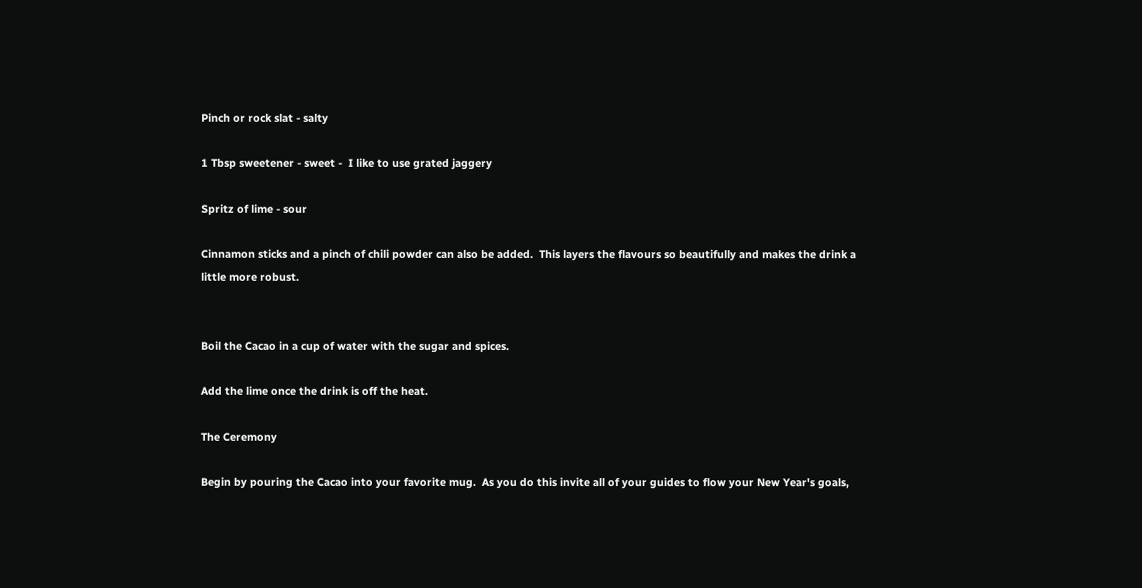Pinch or rock slat - salty

1 Tbsp sweetener - sweet -  I like to use grated jaggery

Spritz of lime - sour

Cinnamon sticks and a pinch of chili powder can also be added.  This layers the flavours so beautifully and makes the drink a little more robust.


Boil the Cacao in a cup of water with the sugar and spices.

Add the lime once the drink is off the heat.

The Ceremony

Begin by pouring the Cacao into your favorite mug.  As you do this invite all of your guides to flow your New Year's goals,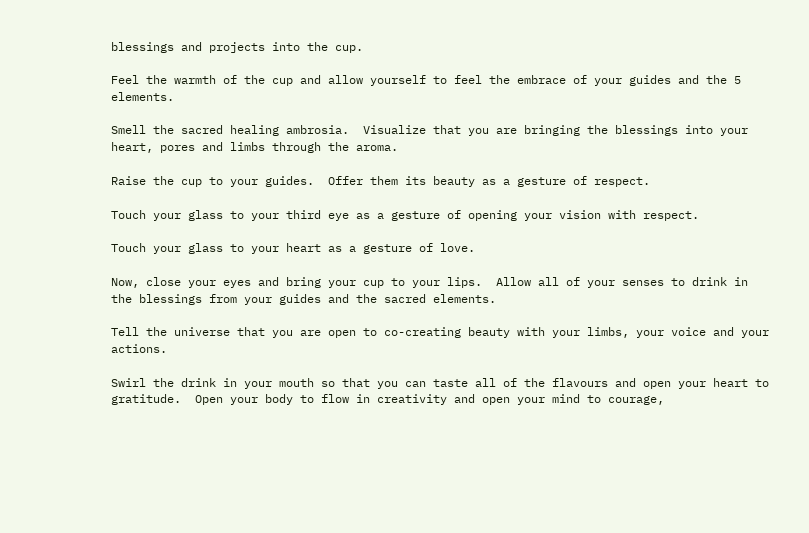blessings and projects into the cup.

Feel the warmth of the cup and allow yourself to feel the embrace of your guides and the 5 elements.

Smell the sacred healing ambrosia.  Visualize that you are bringing the blessings into your heart, pores and limbs through the aroma.

Raise the cup to your guides.  Offer them its beauty as a gesture of respect.

Touch your glass to your third eye as a gesture of opening your vision with respect.

Touch your glass to your heart as a gesture of love.

Now, close your eyes and bring your cup to your lips.  Allow all of your senses to drink in the blessings from your guides and the sacred elements.

Tell the universe that you are open to co-creating beauty with your limbs, your voice and your actions.

Swirl the drink in your mouth so that you can taste all of the flavours and open your heart to gratitude.  Open your body to flow in creativity and open your mind to courage,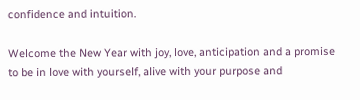confidence and intuition.

Welcome the New Year with joy, love, anticipation and a promise to be in love with yourself, alive with your purpose and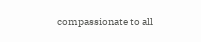compassionate to all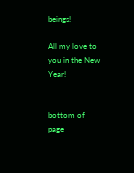beings!

All my love to you in the New Year!


bottom of page